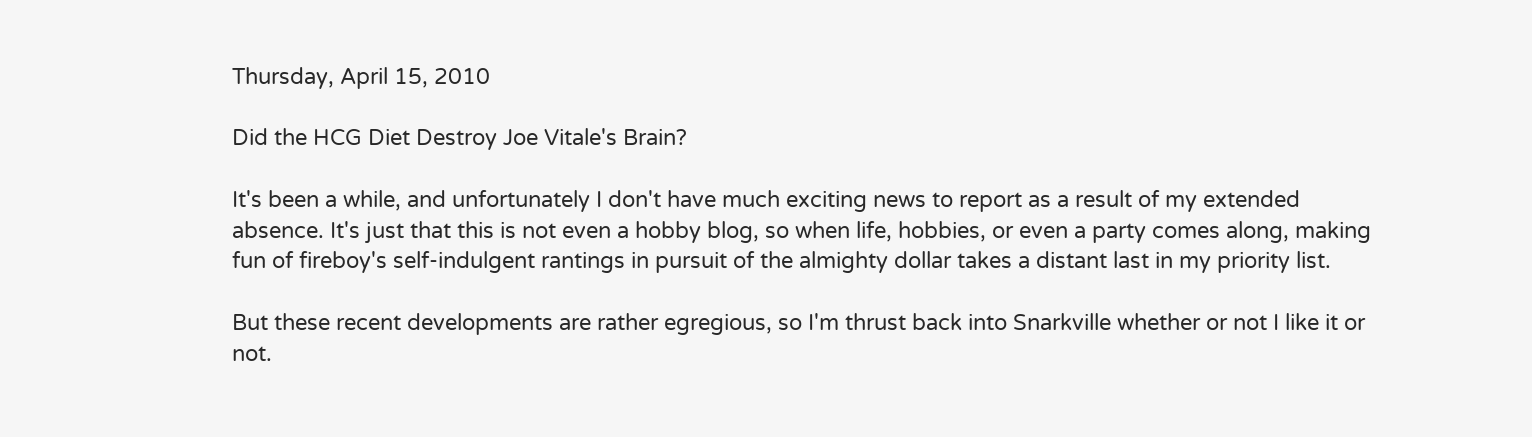Thursday, April 15, 2010

Did the HCG Diet Destroy Joe Vitale's Brain?

It's been a while, and unfortunately I don't have much exciting news to report as a result of my extended absence. It's just that this is not even a hobby blog, so when life, hobbies, or even a party comes along, making fun of fireboy's self-indulgent rantings in pursuit of the almighty dollar takes a distant last in my priority list.

But these recent developments are rather egregious, so I'm thrust back into Snarkville whether or not I like it or not.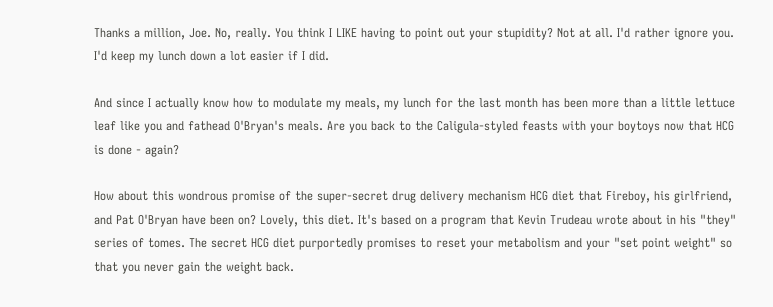Thanks a million, Joe. No, really. You think I LIKE having to point out your stupidity? Not at all. I'd rather ignore you. I'd keep my lunch down a lot easier if I did.

And since I actually know how to modulate my meals, my lunch for the last month has been more than a little lettuce leaf like you and fathead O'Bryan's meals. Are you back to the Caligula-styled feasts with your boytoys now that HCG is done - again?

How about this wondrous promise of the super-secret drug delivery mechanism HCG diet that Fireboy, his girlfriend, and Pat O'Bryan have been on? Lovely, this diet. It's based on a program that Kevin Trudeau wrote about in his "they" series of tomes. The secret HCG diet purportedly promises to reset your metabolism and your "set point weight" so that you never gain the weight back.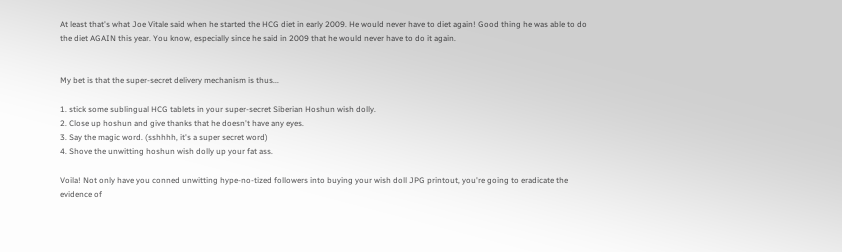At least that's what Joe Vitale said when he started the HCG diet in early 2009. He would never have to diet again! Good thing he was able to do the diet AGAIN this year. You know, especially since he said in 2009 that he would never have to do it again.


My bet is that the super-secret delivery mechanism is thus...

1. stick some sublingual HCG tablets in your super-secret Siberian Hoshun wish dolly.
2. Close up hoshun and give thanks that he doesn't have any eyes.
3. Say the magic word. (sshhhh, it's a super secret word)
4. Shove the unwitting hoshun wish dolly up your fat ass.

Voila! Not only have you conned unwitting hype-no-tized followers into buying your wish doll JPG printout, you're going to eradicate the evidence of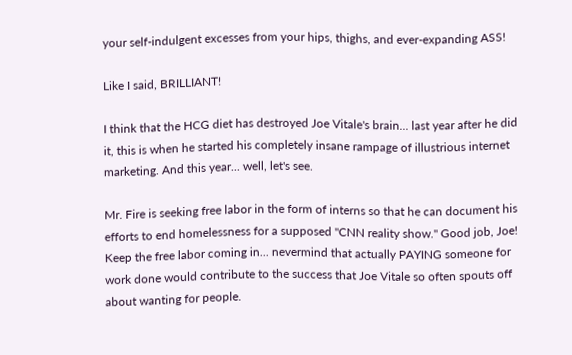your self-indulgent excesses from your hips, thighs, and ever-expanding ASS!

Like I said, BRILLIANT!

I think that the HCG diet has destroyed Joe Vitale's brain... last year after he did it, this is when he started his completely insane rampage of illustrious internet marketing. And this year... well, let's see.

Mr. Fire is seeking free labor in the form of interns so that he can document his efforts to end homelessness for a supposed "CNN reality show." Good job, Joe! Keep the free labor coming in... nevermind that actually PAYING someone for work done would contribute to the success that Joe Vitale so often spouts off about wanting for people.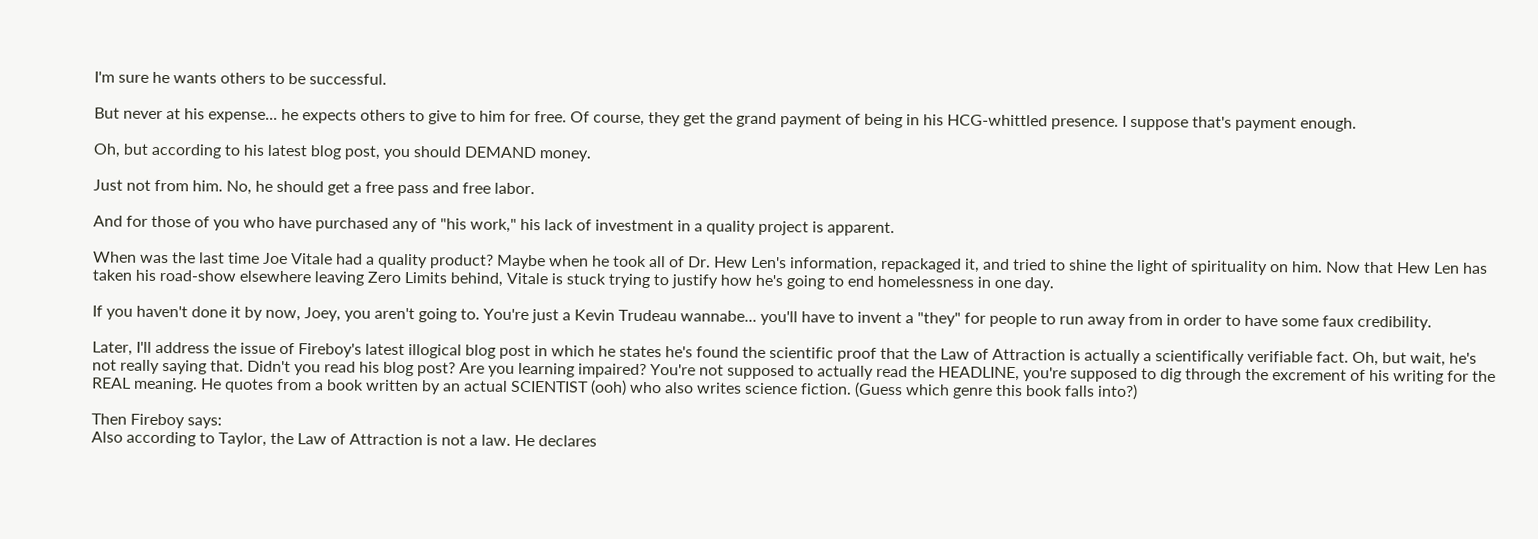I'm sure he wants others to be successful.

But never at his expense... he expects others to give to him for free. Of course, they get the grand payment of being in his HCG-whittled presence. I suppose that's payment enough.

Oh, but according to his latest blog post, you should DEMAND money.

Just not from him. No, he should get a free pass and free labor.

And for those of you who have purchased any of "his work," his lack of investment in a quality project is apparent.

When was the last time Joe Vitale had a quality product? Maybe when he took all of Dr. Hew Len's information, repackaged it, and tried to shine the light of spirituality on him. Now that Hew Len has taken his road-show elsewhere leaving Zero Limits behind, Vitale is stuck trying to justify how he's going to end homelessness in one day.

If you haven't done it by now, Joey, you aren't going to. You're just a Kevin Trudeau wannabe... you'll have to invent a "they" for people to run away from in order to have some faux credibility.

Later, I'll address the issue of Fireboy's latest illogical blog post in which he states he's found the scientific proof that the Law of Attraction is actually a scientifically verifiable fact. Oh, but wait, he's not really saying that. Didn't you read his blog post? Are you learning impaired? You're not supposed to actually read the HEADLINE, you're supposed to dig through the excrement of his writing for the REAL meaning. He quotes from a book written by an actual SCIENTIST (ooh) who also writes science fiction. (Guess which genre this book falls into?)

Then Fireboy says:
Also according to Taylor, the Law of Attraction is not a law. He declares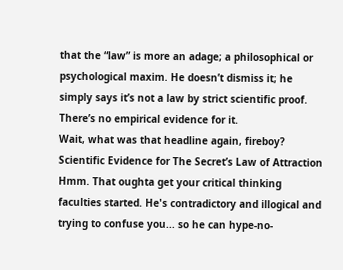that the “law” is more an adage; a philosophical or psychological maxim. He doesn’t dismiss it; he simply says it’s not a law by strict scientific proof. There’s no empirical evidence for it.
Wait, what was that headline again, fireboy?
Scientific Evidence for The Secret’s Law of Attraction
Hmm. That oughta get your critical thinking faculties started. He's contradictory and illogical and trying to confuse you... so he can hype-no-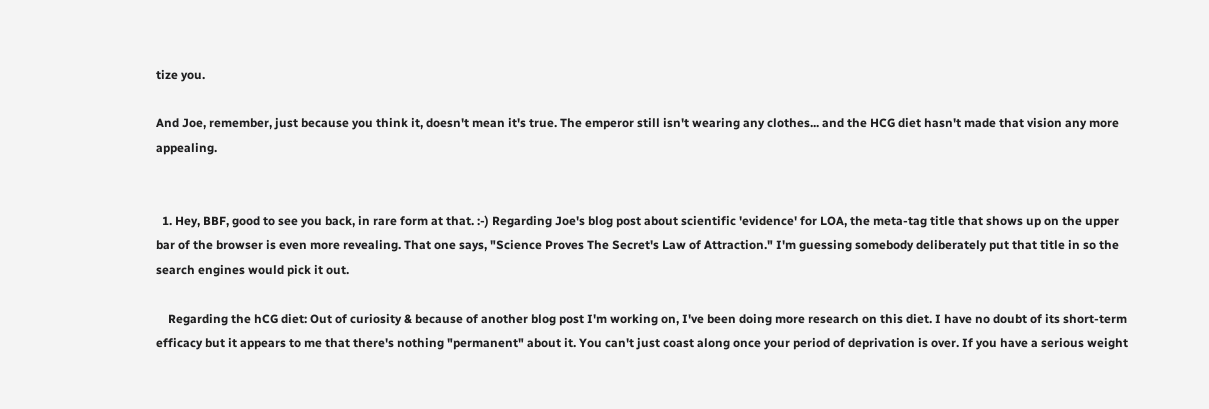tize you.

And Joe, remember, just because you think it, doesn't mean it's true. The emperor still isn't wearing any clothes... and the HCG diet hasn't made that vision any more appealing.


  1. Hey, BBF, good to see you back, in rare form at that. :-) Regarding Joe's blog post about scientific 'evidence' for LOA, the meta-tag title that shows up on the upper bar of the browser is even more revealing. That one says, "Science Proves The Secret's Law of Attraction." I'm guessing somebody deliberately put that title in so the search engines would pick it out.

    Regarding the hCG diet: Out of curiosity & because of another blog post I'm working on, I've been doing more research on this diet. I have no doubt of its short-term efficacy but it appears to me that there's nothing "permanent" about it. You can't just coast along once your period of deprivation is over. If you have a serious weight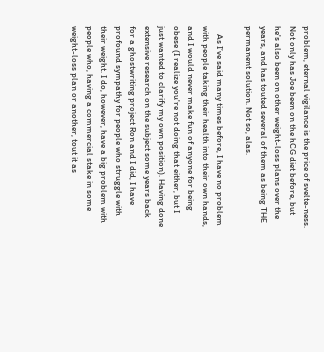problem, eternal vigilance is the price of svelte-ness. Not only has Joe been on the hCG diet before, but he's also been on other weight-loss plans over the years, and has touted several of them as being THE permanent solution. Not so, alas.

    As I’ve said many times before, I have no problem with people taking their health into their own hands, and I would never make fun of anyone for being obese (I realize you're not doing that either, but I just wanted to clarify my own position). Having done extensive research on the subject some years back for a ghostwriting project Ron and I did, I have profound sympathy for people who struggle with their weight. I do, however, have a big problem with people who, having a commercial stake in some weight-loss plan or another, tout it as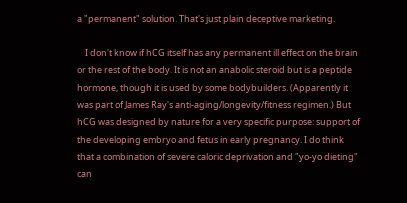a "permanent" solution. That's just plain deceptive marketing.

    I don't know if hCG itself has any permanent ill effect on the brain or the rest of the body. It is not an anabolic steroid but is a peptide hormone, though it is used by some bodybuilders. (Apparently it was part of James Ray's anti-aging/longevity/fitness regimen.) But hCG was designed by nature for a very specific purpose: support of the developing embryo and fetus in early pregnancy. I do think that a combination of severe caloric deprivation and "yo-yo dieting" can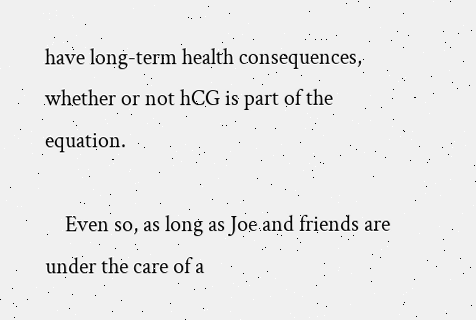have long-term health consequences, whether or not hCG is part of the equation.

    Even so, as long as Joe and friends are under the care of a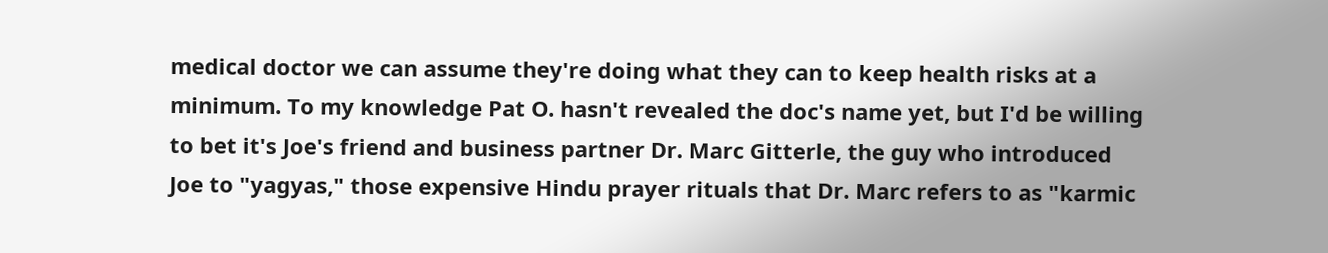medical doctor we can assume they're doing what they can to keep health risks at a minimum. To my knowledge Pat O. hasn't revealed the doc's name yet, but I'd be willing to bet it's Joe's friend and business partner Dr. Marc Gitterle, the guy who introduced Joe to "yagyas," those expensive Hindu prayer rituals that Dr. Marc refers to as "karmic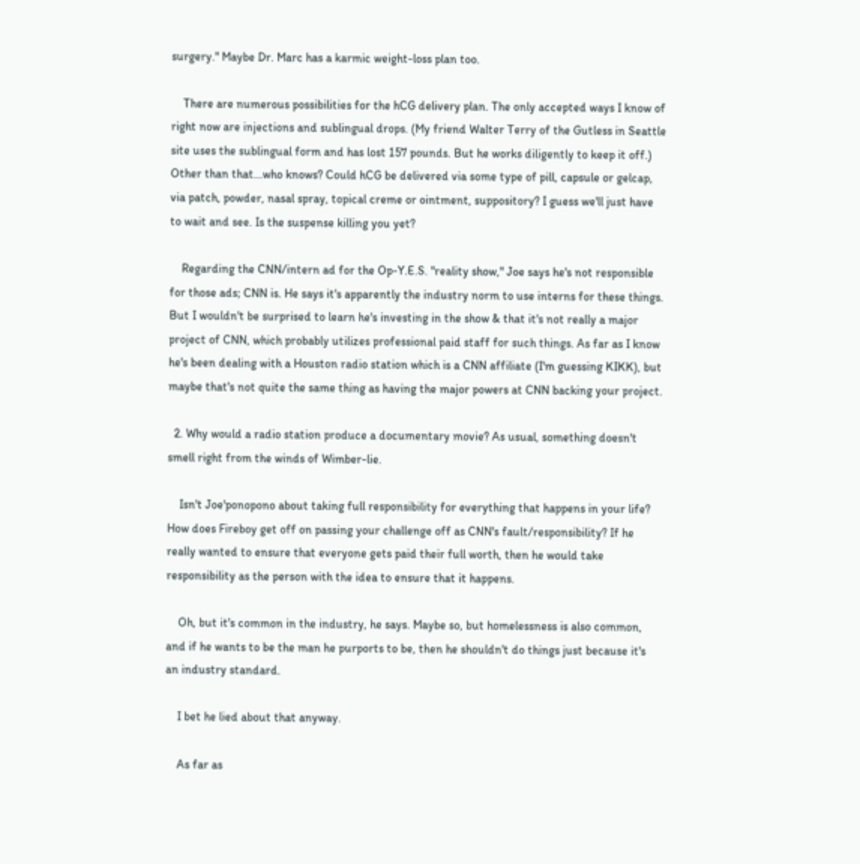surgery." Maybe Dr. Marc has a karmic weight-loss plan too.

    There are numerous possibilities for the hCG delivery plan. The only accepted ways I know of right now are injections and sublingual drops. (My friend Walter Terry of the Gutless in Seattle site uses the sublingual form and has lost 157 pounds. But he works diligently to keep it off.) Other than that...who knows? Could hCG be delivered via some type of pill, capsule or gelcap, via patch, powder, nasal spray, topical creme or ointment, suppository? I guess we'll just have to wait and see. Is the suspense killing you yet?

    Regarding the CNN/intern ad for the Op-Y.E.S. "reality show," Joe says he's not responsible for those ads; CNN is. He says it's apparently the industry norm to use interns for these things. But I wouldn't be surprised to learn he's investing in the show & that it's not really a major project of CNN, which probably utilizes professional paid staff for such things. As far as I know he's been dealing with a Houston radio station which is a CNN affiliate (I'm guessing KIKK), but maybe that's not quite the same thing as having the major powers at CNN backing your project.

  2. Why would a radio station produce a documentary movie? As usual, something doesn't smell right from the winds of Wimber-lie.

    Isn't Joe'ponopono about taking full responsibility for everything that happens in your life? How does Fireboy get off on passing your challenge off as CNN's fault/responsibility? If he really wanted to ensure that everyone gets paid their full worth, then he would take responsibility as the person with the idea to ensure that it happens.

    Oh, but it's common in the industry, he says. Maybe so, but homelessness is also common, and if he wants to be the man he purports to be, then he shouldn't do things just because it's an industry standard.

    I bet he lied about that anyway.

    As far as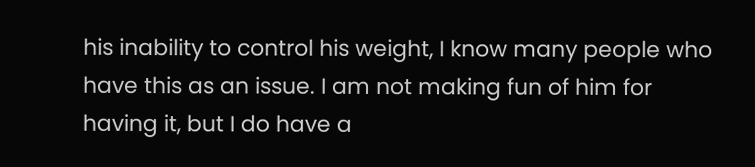his inability to control his weight, I know many people who have this as an issue. I am not making fun of him for having it, but I do have a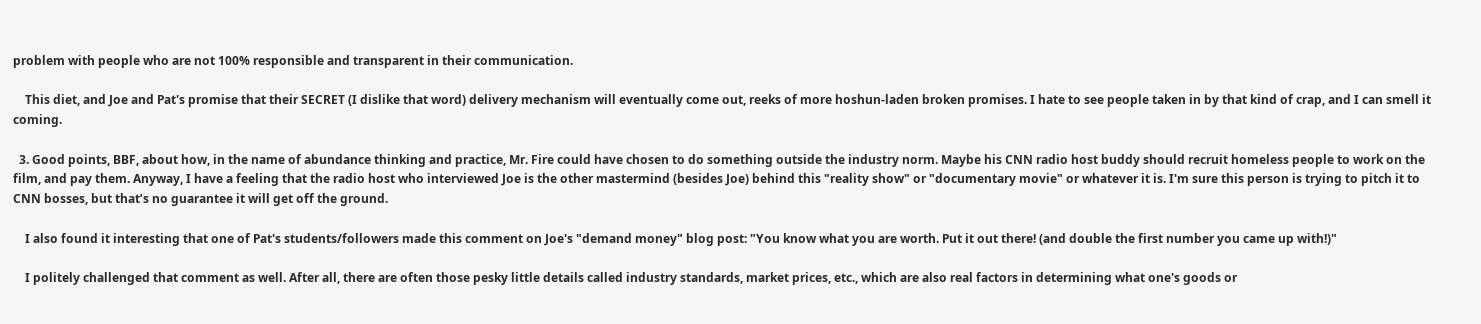problem with people who are not 100% responsible and transparent in their communication.

    This diet, and Joe and Pat's promise that their SECRET (I dislike that word) delivery mechanism will eventually come out, reeks of more hoshun-laden broken promises. I hate to see people taken in by that kind of crap, and I can smell it coming.

  3. Good points, BBF, about how, in the name of abundance thinking and practice, Mr. Fire could have chosen to do something outside the industry norm. Maybe his CNN radio host buddy should recruit homeless people to work on the film, and pay them. Anyway, I have a feeling that the radio host who interviewed Joe is the other mastermind (besides Joe) behind this "reality show" or "documentary movie" or whatever it is. I'm sure this person is trying to pitch it to CNN bosses, but that’s no guarantee it will get off the ground.

    I also found it interesting that one of Pat's students/followers made this comment on Joe's "demand money" blog post: "You know what you are worth. Put it out there! (and double the first number you came up with!)"

    I politely challenged that comment as well. After all, there are often those pesky little details called industry standards, market prices, etc., which are also real factors in determining what one's goods or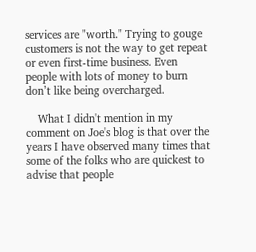services are "worth." Trying to gouge customers is not the way to get repeat or even first-time business. Even people with lots of money to burn don’t like being overcharged.

    What I didn't mention in my comment on Joe's blog is that over the years I have observed many times that some of the folks who are quickest to advise that people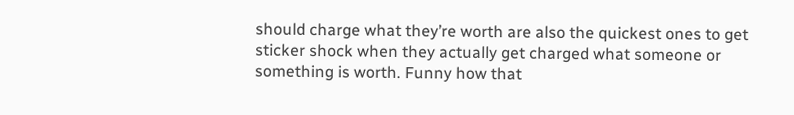should charge what they’re worth are also the quickest ones to get sticker shock when they actually get charged what someone or something is worth. Funny how that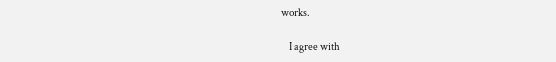works.

    I agree with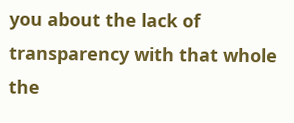you about the lack of transparency with that whole the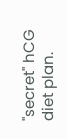"secret" hCG diet plan.